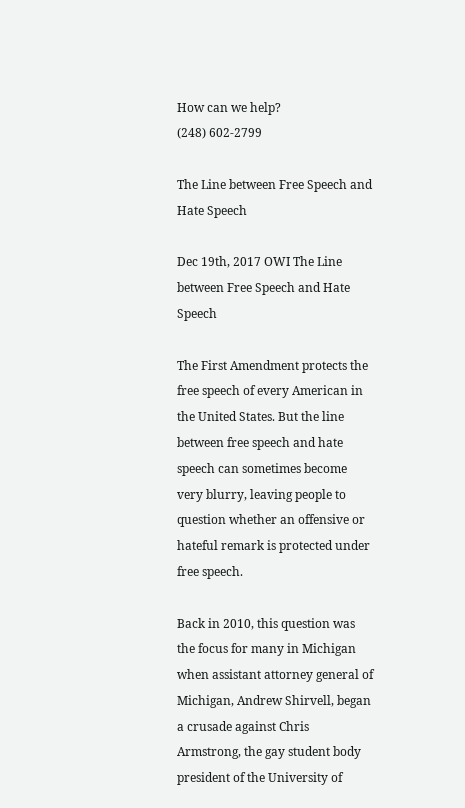How can we help?
(248) 602-2799

The Line between Free Speech and Hate Speech

Dec 19th, 2017 OWI The Line between Free Speech and Hate Speech

The First Amendment protects the free speech of every American in the United States. But the line between free speech and hate speech can sometimes become very blurry, leaving people to question whether an offensive or hateful remark is protected under free speech.

Back in 2010, this question was the focus for many in Michigan when assistant attorney general of Michigan, Andrew Shirvell, began a crusade against Chris Armstrong, the gay student body president of the University of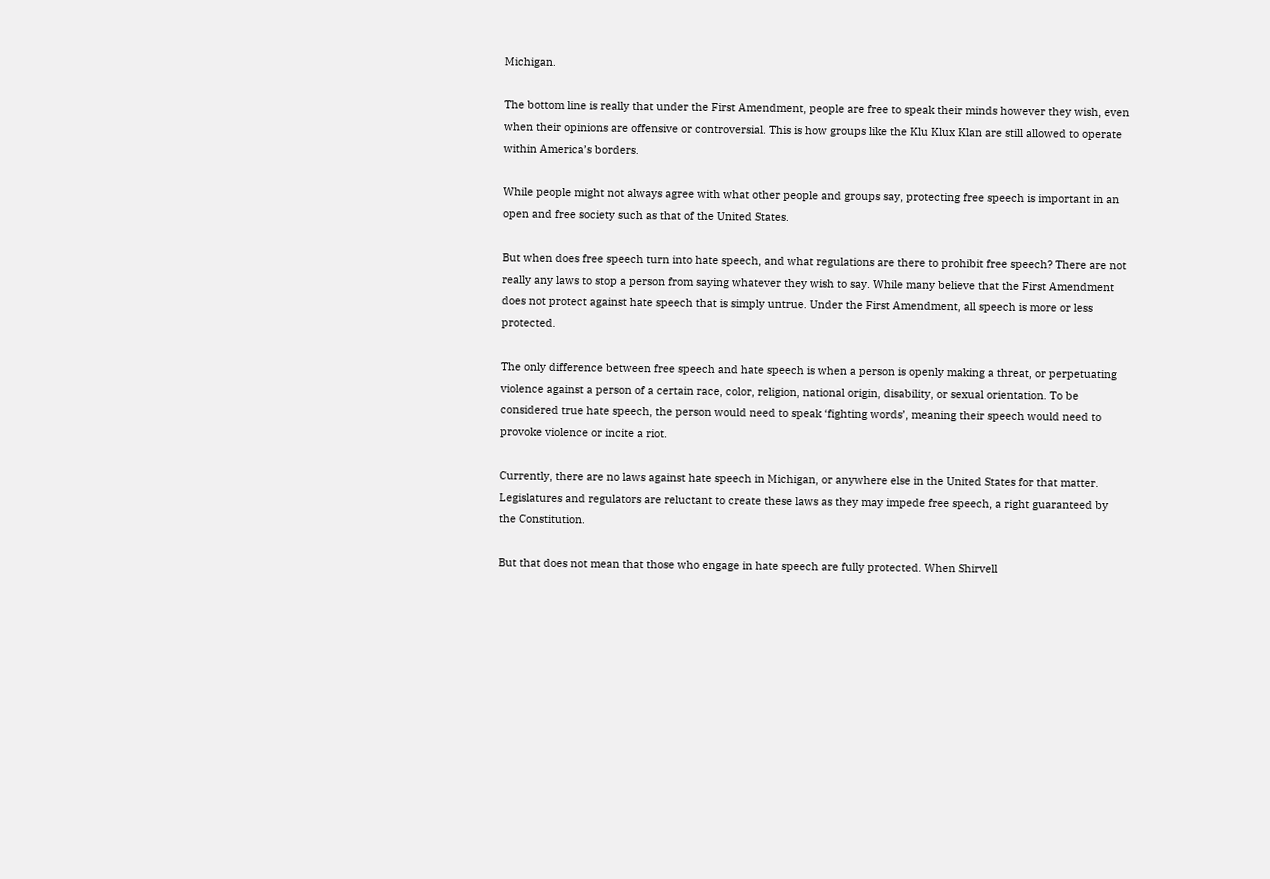Michigan.

The bottom line is really that under the First Amendment, people are free to speak their minds however they wish, even when their opinions are offensive or controversial. This is how groups like the Klu Klux Klan are still allowed to operate within America’s borders.

While people might not always agree with what other people and groups say, protecting free speech is important in an open and free society such as that of the United States.

But when does free speech turn into hate speech, and what regulations are there to prohibit free speech? There are not really any laws to stop a person from saying whatever they wish to say. While many believe that the First Amendment does not protect against hate speech that is simply untrue. Under the First Amendment, all speech is more or less protected.

The only difference between free speech and hate speech is when a person is openly making a threat, or perpetuating violence against a person of a certain race, color, religion, national origin, disability, or sexual orientation. To be considered true hate speech, the person would need to speak ‘fighting words’, meaning their speech would need to provoke violence or incite a riot.

Currently, there are no laws against hate speech in Michigan, or anywhere else in the United States for that matter. Legislatures and regulators are reluctant to create these laws as they may impede free speech, a right guaranteed by the Constitution.

But that does not mean that those who engage in hate speech are fully protected. When Shirvell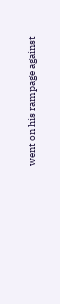went on his rampage against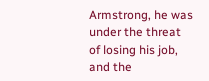Armstrong, he was under the threat of losing his job, and the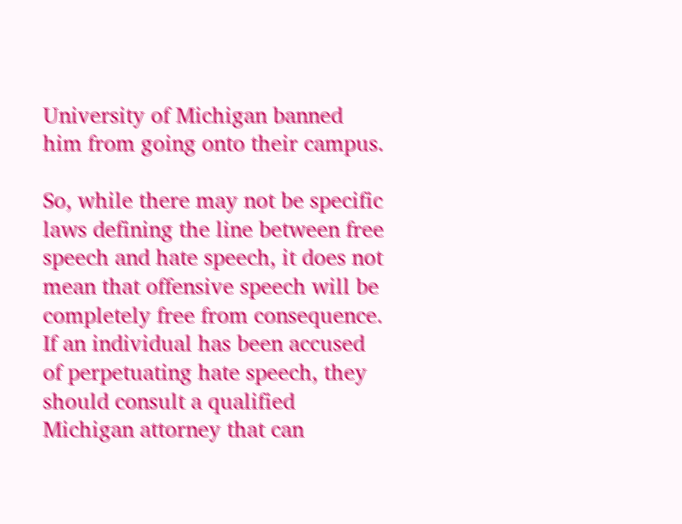University of Michigan banned him from going onto their campus.

So, while there may not be specific laws defining the line between free speech and hate speech, it does not mean that offensive speech will be completely free from consequence. If an individual has been accused of perpetuating hate speech, they should consult a qualified Michigan attorney that can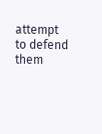attempt to defend them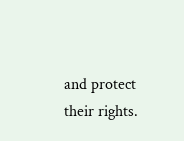and protect their rights.